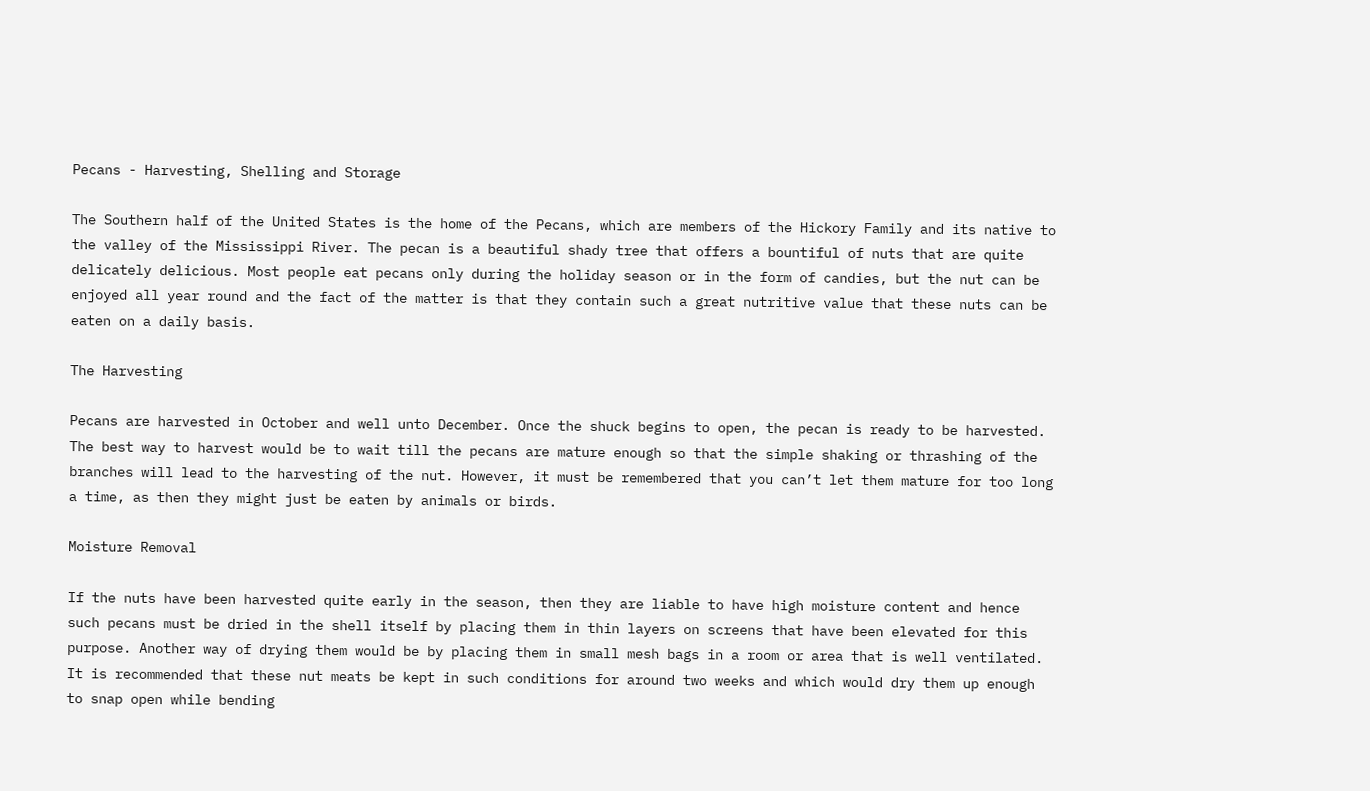Pecans - Harvesting, Shelling and Storage

The Southern half of the United States is the home of the Pecans, which are members of the Hickory Family and its native to the valley of the Mississippi River. The pecan is a beautiful shady tree that offers a bountiful of nuts that are quite delicately delicious. Most people eat pecans only during the holiday season or in the form of candies, but the nut can be enjoyed all year round and the fact of the matter is that they contain such a great nutritive value that these nuts can be eaten on a daily basis.

The Harvesting

Pecans are harvested in October and well unto December. Once the shuck begins to open, the pecan is ready to be harvested. The best way to harvest would be to wait till the pecans are mature enough so that the simple shaking or thrashing of the branches will lead to the harvesting of the nut. However, it must be remembered that you can’t let them mature for too long a time, as then they might just be eaten by animals or birds.

Moisture Removal

If the nuts have been harvested quite early in the season, then they are liable to have high moisture content and hence such pecans must be dried in the shell itself by placing them in thin layers on screens that have been elevated for this purpose. Another way of drying them would be by placing them in small mesh bags in a room or area that is well ventilated. It is recommended that these nut meats be kept in such conditions for around two weeks and which would dry them up enough to snap open while bending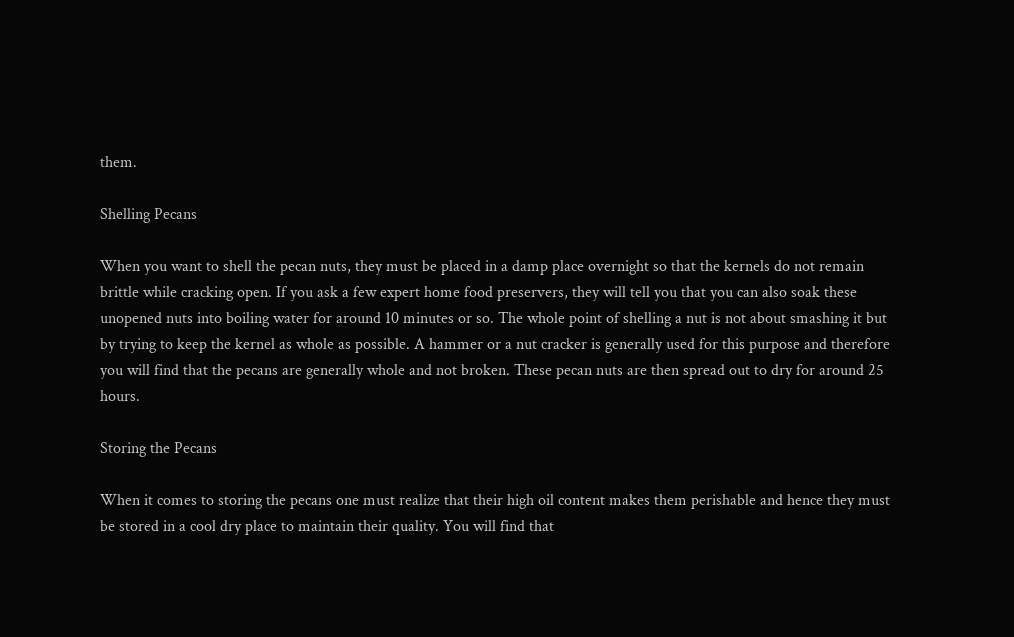them.

Shelling Pecans

When you want to shell the pecan nuts, they must be placed in a damp place overnight so that the kernels do not remain brittle while cracking open. If you ask a few expert home food preservers, they will tell you that you can also soak these unopened nuts into boiling water for around 10 minutes or so. The whole point of shelling a nut is not about smashing it but by trying to keep the kernel as whole as possible. A hammer or a nut cracker is generally used for this purpose and therefore you will find that the pecans are generally whole and not broken. These pecan nuts are then spread out to dry for around 25 hours.

Storing the Pecans

When it comes to storing the pecans one must realize that their high oil content makes them perishable and hence they must be stored in a cool dry place to maintain their quality. You will find that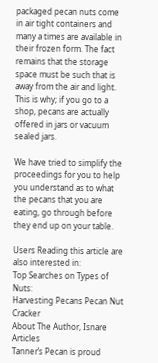packaged pecan nuts come in air tight containers and many a times are available in their frozen form. The fact remains that the storage space must be such that is away from the air and light. This is why; if you go to a shop, pecans are actually offered in jars or vacuum sealed jars.

We have tried to simplify the proceedings for you to help you understand as to what the pecans that you are eating, go through before they end up on your table.

Users Reading this article are also interested in:
Top Searches on Types of Nuts:
Harvesting Pecans Pecan Nut Cracker
About The Author, Isnare Articles
Tanner’s Pecan is proud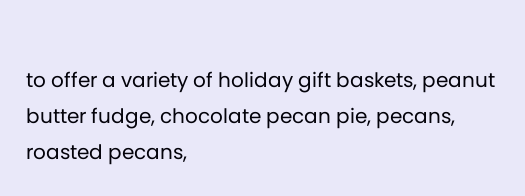to offer a variety of holiday gift baskets, peanut butter fudge, chocolate pecan pie, pecans, roasted pecans,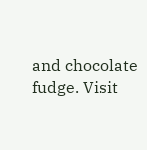and chocolate fudge. Visit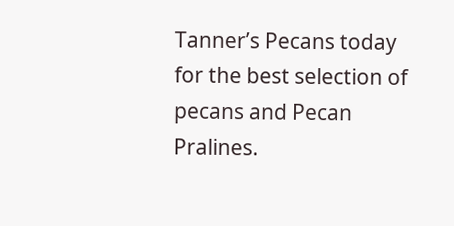Tanner’s Pecans today for the best selection of pecans and Pecan Pralines.